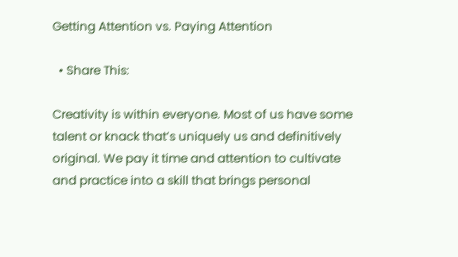Getting Attention vs. Paying Attention

  • Share This:

Creativity is within everyone. Most of us have some talent or knack that’s uniquely us and definitively original. We pay it time and attention to cultivate and practice into a skill that brings personal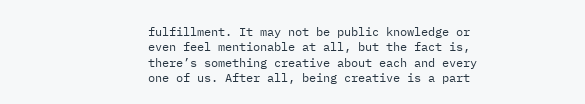fulfillment. It may not be public knowledge or even feel mentionable at all, but the fact is, there’s something creative about each and every one of us. After all, being creative is a part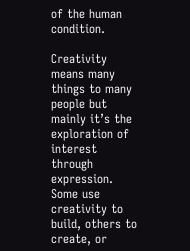of the human condition.

Creativity means many things to many people but mainly it’s the exploration of interest through expression. Some use creativity to build, others to create, or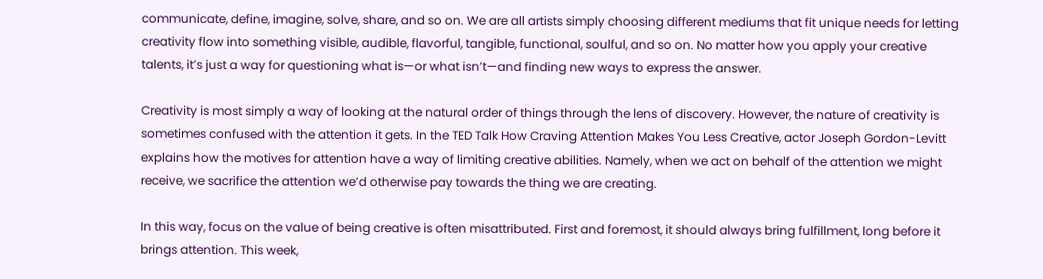communicate, define, imagine, solve, share, and so on. We are all artists simply choosing different mediums that fit unique needs for letting creativity flow into something visible, audible, flavorful, tangible, functional, soulful, and so on. No matter how you apply your creative talents, it’s just a way for questioning what is—or what isn’t—and finding new ways to express the answer.

Creativity is most simply a way of looking at the natural order of things through the lens of discovery. However, the nature of creativity is sometimes confused with the attention it gets. In the TED Talk How Craving Attention Makes You Less Creative, actor Joseph Gordon-Levitt explains how the motives for attention have a way of limiting creative abilities. Namely, when we act on behalf of the attention we might receive, we sacrifice the attention we’d otherwise pay towards the thing we are creating.

In this way, focus on the value of being creative is often misattributed. First and foremost, it should always bring fulfillment, long before it brings attention. This week,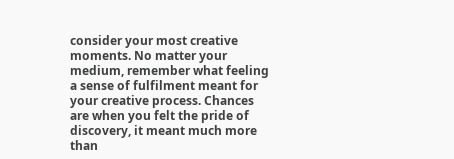consider your most creative moments. No matter your medium, remember what feeling a sense of fulfilment meant for your creative process. Chances are when you felt the pride of discovery, it meant much more than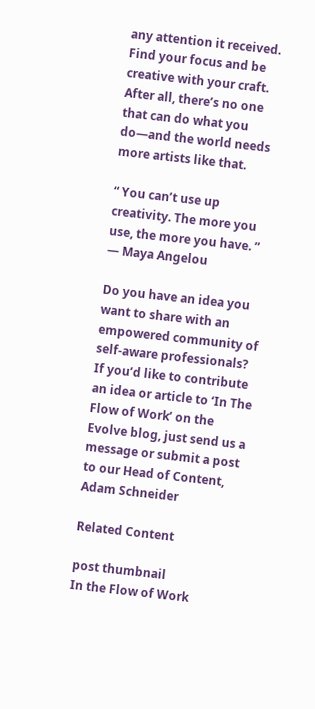any attention it received. Find your focus and be creative with your craft. After all, there’s no one that can do what you do—and the world needs more artists like that.

“ You can’t use up creativity. The more you use, the more you have. ”
— Maya Angelou

Do you have an idea you want to share with an empowered community of self-aware professionals? If you’d like to contribute an idea or article to ‘In The Flow of Work’ on the Evolve blog, just send us a message or submit a post to our Head of Content, Adam Schneider

Related Content

post thumbnail
In the Flow of Work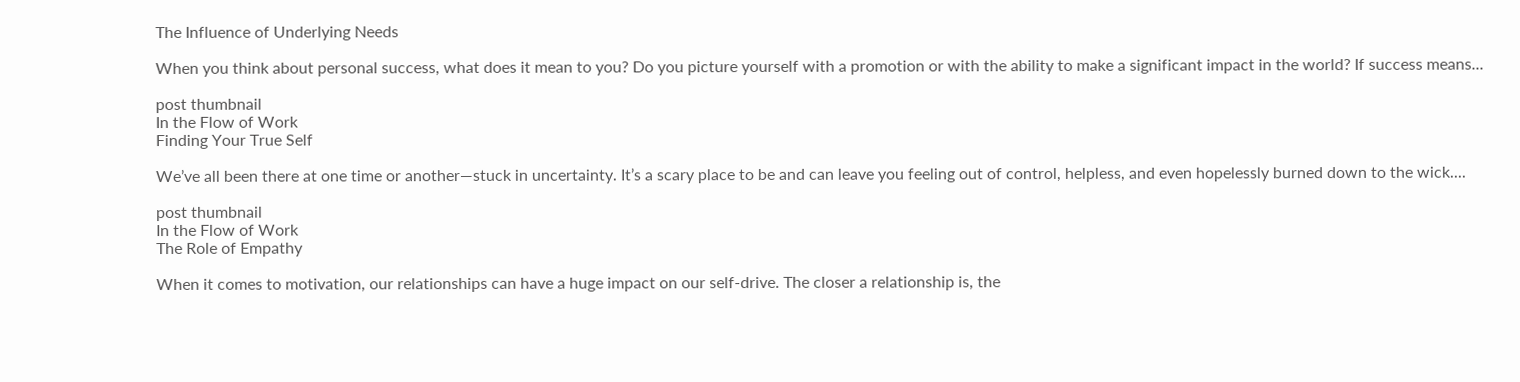The Influence of Underlying Needs

When you think about personal success, what does it mean to you? Do you picture yourself with a promotion or with the ability to make a significant impact in the world? If success means...

post thumbnail
In the Flow of Work
Finding Your True Self

We’ve all been there at one time or another—stuck in uncertainty. It’s a scary place to be and can leave you feeling out of control, helpless, and even hopelessly burned down to the wick....

post thumbnail
In the Flow of Work
The Role of Empathy

When it comes to motivation, our relationships can have a huge impact on our self-drive. The closer a relationship is, the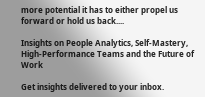more potential it has to either propel us forward or hold us back....

Insights on People Analytics, Self-Mastery, High-Performance Teams and the Future of Work

Get insights delivered to your inbox.